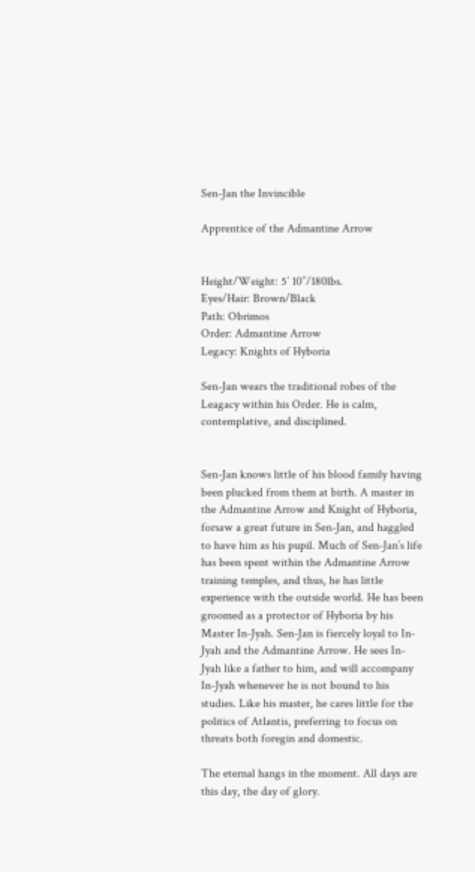Sen-Jan the Invincible

Apprentice of the Admantine Arrow


Height/Weight: 5’ 10’’/180lbs.
Eyes/Hair: Brown/Black
Path: Obrimos
Order: Admantine Arrow
Legacy: Knights of Hyboria

Sen-Jan wears the traditional robes of the Leagacy within his Order. He is calm, contemplative, and disciplined.


Sen-Jan knows little of his blood family having been plucked from them at birth. A master in the Admantine Arrow and Knight of Hyboria, forsaw a great future in Sen-Jan, and haggled to have him as his pupil. Much of Sen-Jan’s life has been spent within the Admantine Arrow training temples, and thus, he has little experience with the outside world. He has been groomed as a protector of Hyboria by his Master In-Jyah. Sen-Jan is fiercely loyal to In-Jyah and the Admantine Arrow. He sees In-Jyah like a father to him, and will accompany In-Jyah whenever he is not bound to his studies. Like his master, he cares little for the politics of Atlantis, preferring to focus on threats both foregin and domestic.

The eternal hangs in the moment. All days are this day, the day of glory.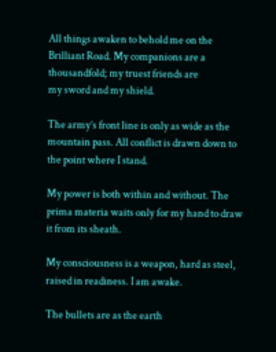All things awaken to behold me on the Brilliant Road. My companions are a thousandfold; my truest friends are
my sword and my shield.

The army’s front line is only as wide as the mountain pass. All conflict is drawn down to the point where I stand.

My power is both within and without. The prima materia waits only for my hand to draw it from its sheath.

My consciousness is a weapon, hard as steel, raised in readiness. I am awake.

The bullets are as the earth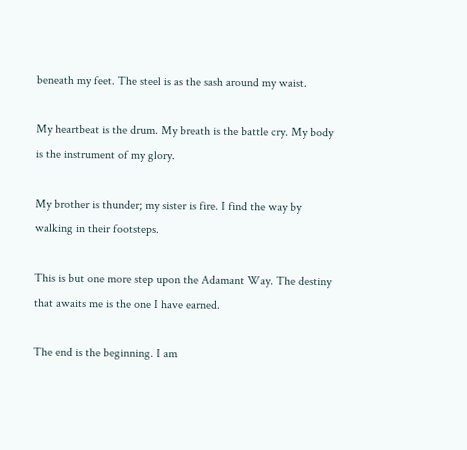beneath my feet. The steel is as the sash around my waist.

My heartbeat is the drum. My breath is the battle cry. My body is the instrument of my glory.

My brother is thunder; my sister is fire. I find the way by walking in their footsteps.

This is but one more step upon the Adamant Way. The destiny that awaits me is the one I have earned.

The end is the beginning. I am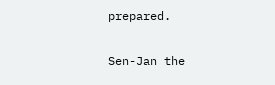prepared.

Sen-Jan the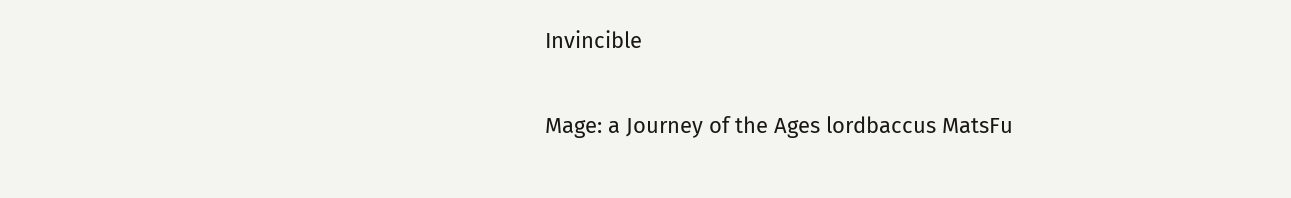Invincible

Mage: a Journey of the Ages lordbaccus MatsFu